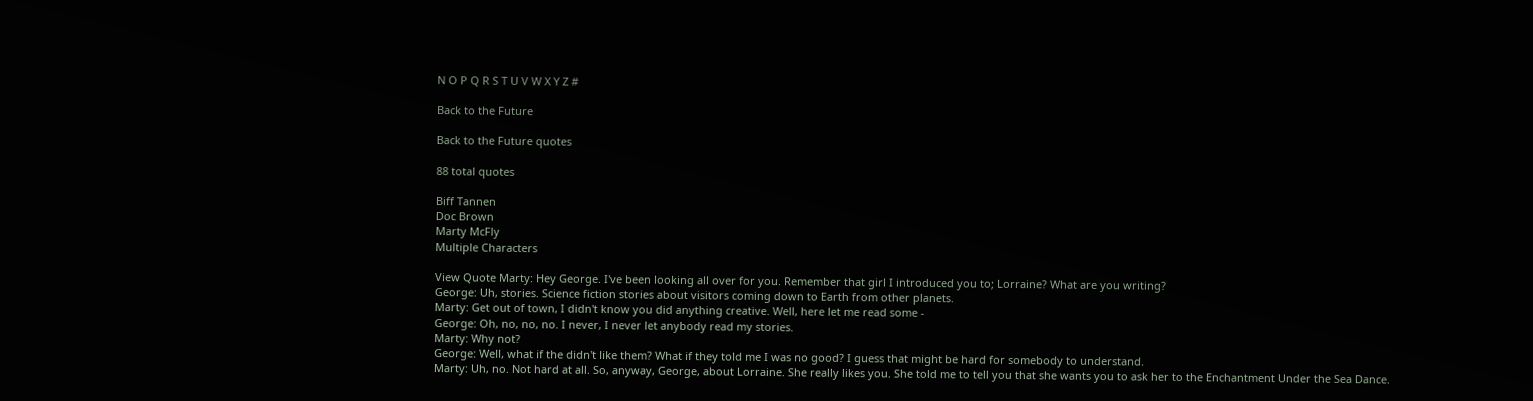N O P Q R S T U V W X Y Z #

Back to the Future

Back to the Future quotes

88 total quotes

Biff Tannen
Doc Brown
Marty McFly
Multiple Characters

View Quote Marty: Hey George. I've been looking all over for you. Remember that girl I introduced you to; Lorraine? What are you writing?
George: Uh, stories. Science fiction stories about visitors coming down to Earth from other planets.
Marty: Get out of town, I didn't know you did anything creative. Well, here let me read some -
George: Oh, no, no, no. I never, I never let anybody read my stories.
Marty: Why not?
George: Well, what if the didn't like them? What if they told me I was no good? I guess that might be hard for somebody to understand.
Marty: Uh, no. Not hard at all. So, anyway, George, about Lorraine. She really likes you. She told me to tell you that she wants you to ask her to the Enchantment Under the Sea Dance.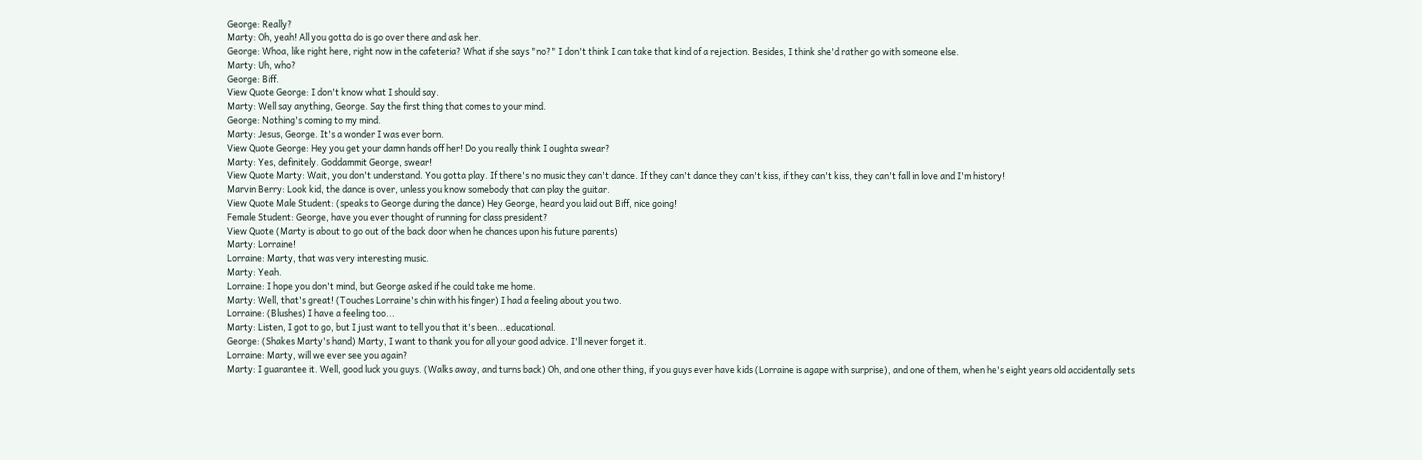George: Really?
Marty: Oh, yeah! All you gotta do is go over there and ask her.
George: Whoa, like right here, right now in the cafeteria? What if she says "no?" I don't think I can take that kind of a rejection. Besides, I think she'd rather go with someone else.
Marty: Uh, who?
George: Biff.
View Quote George: I don't know what I should say.
Marty: Well say anything, George. Say the first thing that comes to your mind.
George: Nothing's coming to my mind.
Marty: Jesus, George. It's a wonder I was ever born.
View Quote George: Hey you get your damn hands off her! Do you really think I oughta swear?
Marty: Yes, definitely. Goddammit George, swear!
View Quote Marty: Wait, you don't understand. You gotta play. If there's no music they can't dance. If they can't dance they can't kiss, if they can't kiss, they can't fall in love and I'm history!
Marvin Berry: Look kid, the dance is over, unless you know somebody that can play the guitar.
View Quote Male Student: (speaks to George during the dance) Hey George, heard you laid out Biff, nice going!
Female Student: George, have you ever thought of running for class president?
View Quote (Marty is about to go out of the back door when he chances upon his future parents)
Marty: Lorraine!
Lorraine: Marty, that was very interesting music.
Marty: Yeah.
Lorraine: I hope you don't mind, but George asked if he could take me home.
Marty: Well, that's great! (Touches Lorraine's chin with his finger) I had a feeling about you two.
Lorraine: (Blushes) I have a feeling too...
Marty: Listen, I got to go, but I just want to tell you that it's been...educational.
George: (Shakes Marty's hand) Marty, I want to thank you for all your good advice. I'll never forget it.
Lorraine: Marty, will we ever see you again?
Marty: I guarantee it. Well, good luck you guys. (Walks away, and turns back) Oh, and one other thing, if you guys ever have kids (Lorraine is agape with surprise), and one of them, when he's eight years old accidentally sets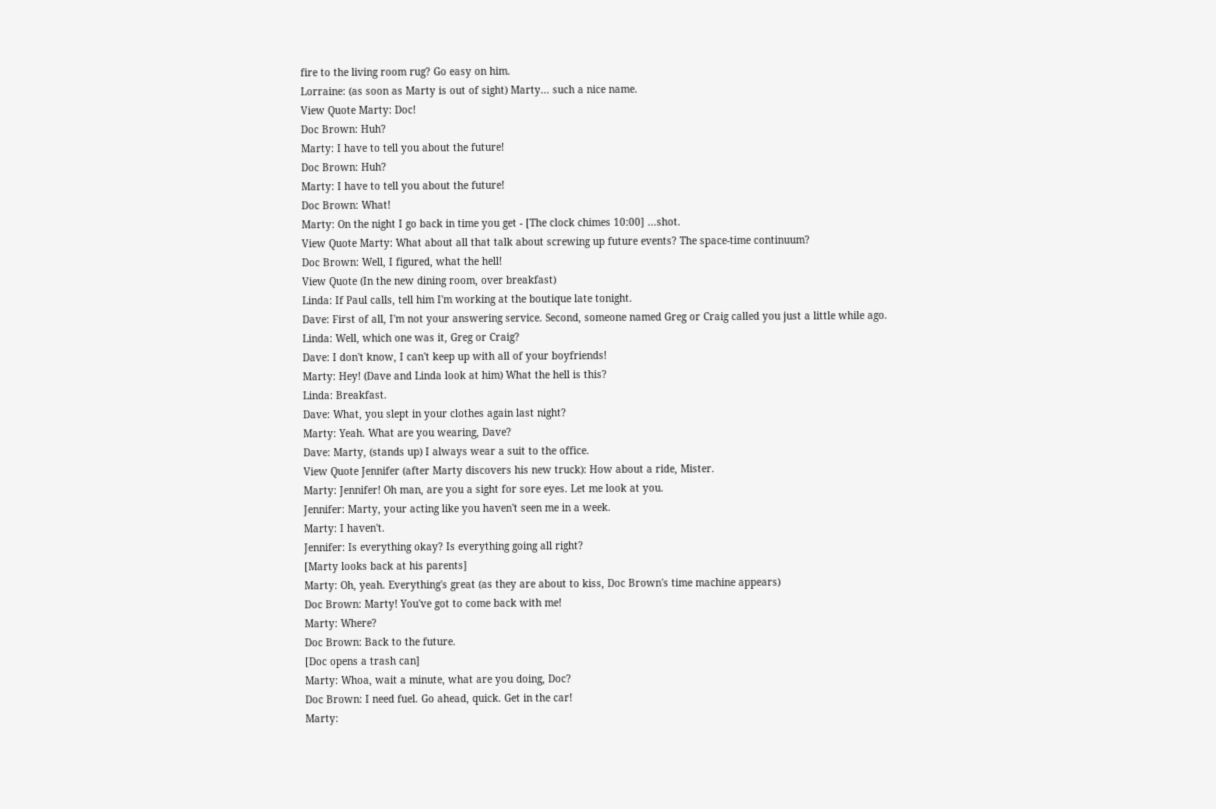fire to the living room rug? Go easy on him.
Lorraine: (as soon as Marty is out of sight) Marty... such a nice name.
View Quote Marty: Doc!
Doc Brown: Huh?
Marty: I have to tell you about the future!
Doc Brown: Huh?
Marty: I have to tell you about the future!
Doc Brown: What!
Marty: On the night I go back in time you get - [The clock chimes 10:00] ...shot.
View Quote Marty: What about all that talk about screwing up future events? The space-time continuum?
Doc Brown: Well, I figured, what the hell!
View Quote (In the new dining room, over breakfast)
Linda: If Paul calls, tell him I'm working at the boutique late tonight.
Dave: First of all, I'm not your answering service. Second, someone named Greg or Craig called you just a little while ago.
Linda: Well, which one was it, Greg or Craig?
Dave: I don't know, I can't keep up with all of your boyfriends!
Marty: Hey! (Dave and Linda look at him) What the hell is this?
Linda: Breakfast.
Dave: What, you slept in your clothes again last night?
Marty: Yeah. What are you wearing, Dave?
Dave: Marty, (stands up) I always wear a suit to the office.
View Quote Jennifer (after Marty discovers his new truck): How about a ride, Mister.
Marty: Jennifer! Oh man, are you a sight for sore eyes. Let me look at you.
Jennifer: Marty, your acting like you haven't seen me in a week.
Marty: I haven't.
Jennifer: Is everything okay? Is everything going all right?
[Marty looks back at his parents]
Marty: Oh, yeah. Everything's great (as they are about to kiss, Doc Brown's time machine appears)
Doc Brown: Marty! You've got to come back with me!
Marty: Where?
Doc Brown: Back to the future.
[Doc opens a trash can]
Marty: Whoa, wait a minute, what are you doing, Doc?
Doc Brown: I need fuel. Go ahead, quick. Get in the car!
Marty: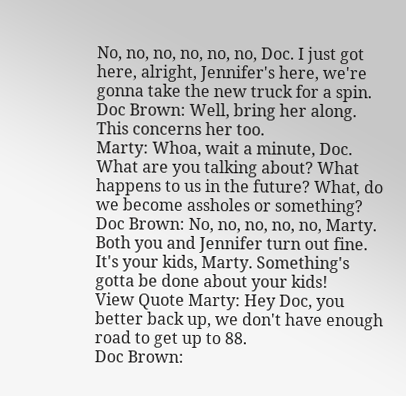No, no, no, no, no, no, Doc. I just got here, alright, Jennifer's here, we're gonna take the new truck for a spin.
Doc Brown: Well, bring her along. This concerns her too.
Marty: Whoa, wait a minute, Doc. What are you talking about? What happens to us in the future? What, do we become assholes or something?
Doc Brown: No, no, no, no, no, Marty. Both you and Jennifer turn out fine. It's your kids, Marty. Something's gotta be done about your kids!
View Quote Marty: Hey Doc, you better back up, we don't have enough road to get up to 88.
Doc Brown: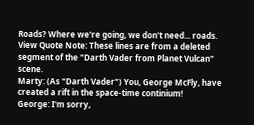Roads? Where we're going, we don't need... roads.
View Quote Note: These lines are from a deleted segment of the "Darth Vader from Planet Vulcan" scene.
Marty: (As "Darth Vader") You, George McFly, have created a rift in the space-time continium!
George: I'm sorry,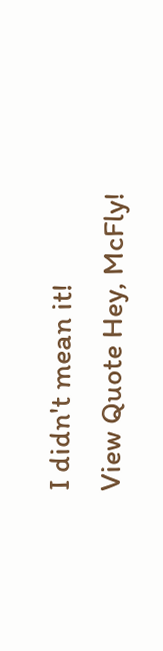I didn't mean it!
View Quote Hey, McFly!